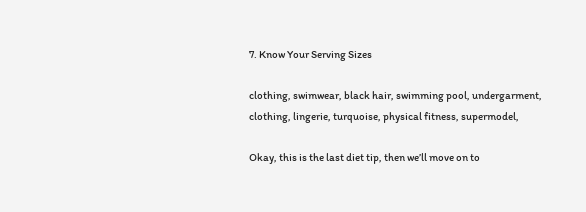7. Know Your Serving Sizes

clothing, swimwear, black hair, swimming pool, undergarment,
clothing, lingerie, turquoise, physical fitness, supermodel,

Okay, this is the last diet tip, then we’ll move on to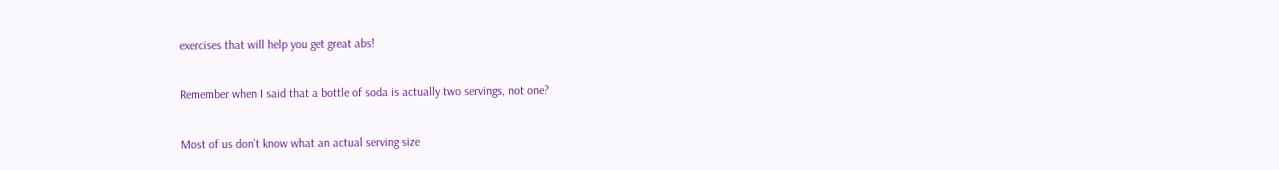exercises that will help you get great abs!

Remember when I said that a bottle of soda is actually two servings, not one?

Most of us don’t know what an actual serving size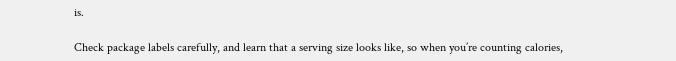is.

Check package labels carefully, and learn that a serving size looks like, so when you’re counting calories,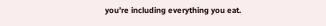you’re including everything you eat.